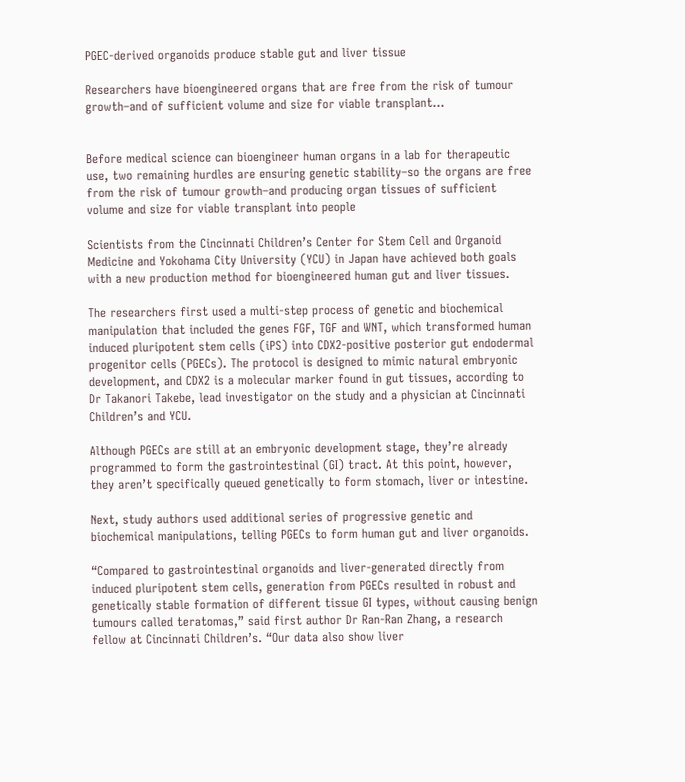PGEC-derived organoids produce stable gut and liver tissue

Researchers have bioengineered organs that are free from the risk of tumour growth–and of sufficient volume and size for viable transplant…


Before medical science can bioengineer human organs in a lab for therapeutic use, two remaining hurdles are ensuring genetic stability–so the organs are free from the risk of tumour growth–and producing organ tissues of sufficient volume and size for viable transplant into people

Scientists from the Cincinnati Children’s Center for Stem Cell and Organoid Medicine and Yokohama City University (YCU) in Japan have achieved both goals with a new production method for bioengineered human gut and liver tissues.

The researchers first used a multi-step process of genetic and biochemical manipulation that included the genes FGF, TGF and WNT, which transformed human induced pluripotent stem cells (iPS) into CDX2-positive posterior gut endodermal progenitor cells (PGECs). The protocol is designed to mimic natural embryonic development, and CDX2 is a molecular marker found in gut tissues, according to Dr Takanori Takebe, lead investigator on the study and a physician at Cincinnati Children’s and YCU.

Although PGECs are still at an embryonic development stage, they’re already programmed to form the gastrointestinal (GI) tract. At this point, however, they aren’t specifically queued genetically to form stomach, liver or intestine.

Next, study authors used additional series of progressive genetic and biochemical manipulations, telling PGECs to form human gut and liver organoids.

“Compared to gastrointestinal organoids and liver-generated directly from induced pluripotent stem cells, generation from PGECs resulted in robust and genetically stable formation of different tissue GI types, without causing benign tumours called teratomas,” said first author Dr Ran-Ran Zhang, a research fellow at Cincinnati Children’s. “Our data also show liver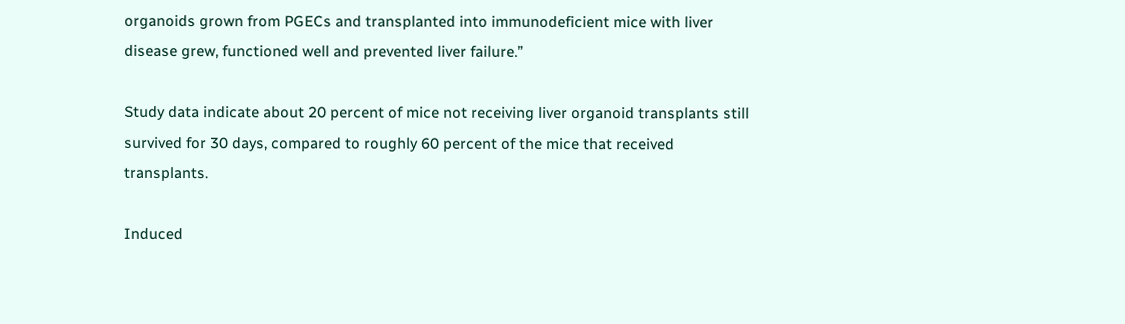organoids grown from PGECs and transplanted into immunodeficient mice with liver disease grew, functioned well and prevented liver failure.”

Study data indicate about 20 percent of mice not receiving liver organoid transplants still survived for 30 days, compared to roughly 60 percent of the mice that received transplants.

Induced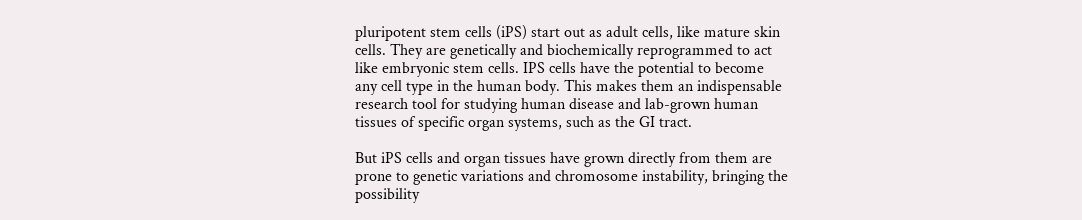pluripotent stem cells (iPS) start out as adult cells, like mature skin cells. They are genetically and biochemically reprogrammed to act like embryonic stem cells. IPS cells have the potential to become any cell type in the human body. This makes them an indispensable research tool for studying human disease and lab-grown human tissues of specific organ systems, such as the GI tract.

But iPS cells and organ tissues have grown directly from them are prone to genetic variations and chromosome instability, bringing the possibility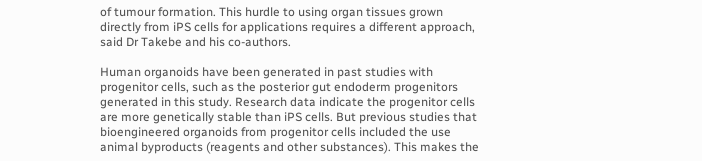of tumour formation. This hurdle to using organ tissues grown directly from iPS cells for applications requires a different approach, said Dr Takebe and his co-authors.

Human organoids have been generated in past studies with progenitor cells, such as the posterior gut endoderm progenitors generated in this study. Research data indicate the progenitor cells are more genetically stable than iPS cells. But previous studies that bioengineered organoids from progenitor cells included the use animal byproducts (reagents and other substances). This makes the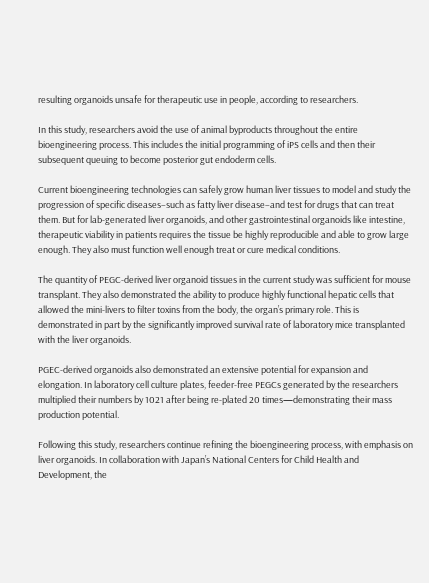resulting organoids unsafe for therapeutic use in people, according to researchers.

In this study, researchers avoid the use of animal byproducts throughout the entire bioengineering process. This includes the initial programming of iPS cells and then their subsequent queuing to become posterior gut endoderm cells.

Current bioengineering technologies can safely grow human liver tissues to model and study the progression of specific diseases–such as fatty liver disease–and test for drugs that can treat them. But for lab-generated liver organoids, and other gastrointestinal organoids like intestine, therapeutic viability in patients requires the tissue be highly reproducible and able to grow large enough. They also must function well enough treat or cure medical conditions.

The quantity of PEGC-derived liver organoid tissues in the current study was sufficient for mouse transplant. They also demonstrated the ability to produce highly functional hepatic cells that allowed the mini-livers to filter toxins from the body, the organ’s primary role. This is demonstrated in part by the significantly improved survival rate of laboratory mice transplanted with the liver organoids.

PGEC-derived organoids also demonstrated an extensive potential for expansion and elongation. In laboratory cell culture plates, feeder-free PEGCs generated by the researchers multiplied their numbers by 1021 after being re-plated 20 times—demonstrating their mass production potential.

Following this study, researchers continue refining the bioengineering process, with emphasis on liver organoids. In collaboration with Japan’s National Centers for Child Health and Development, the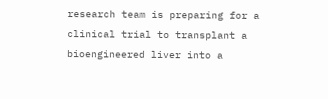research team is preparing for a clinical trial to transplant a bioengineered liver into a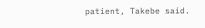patient, Takebe said.